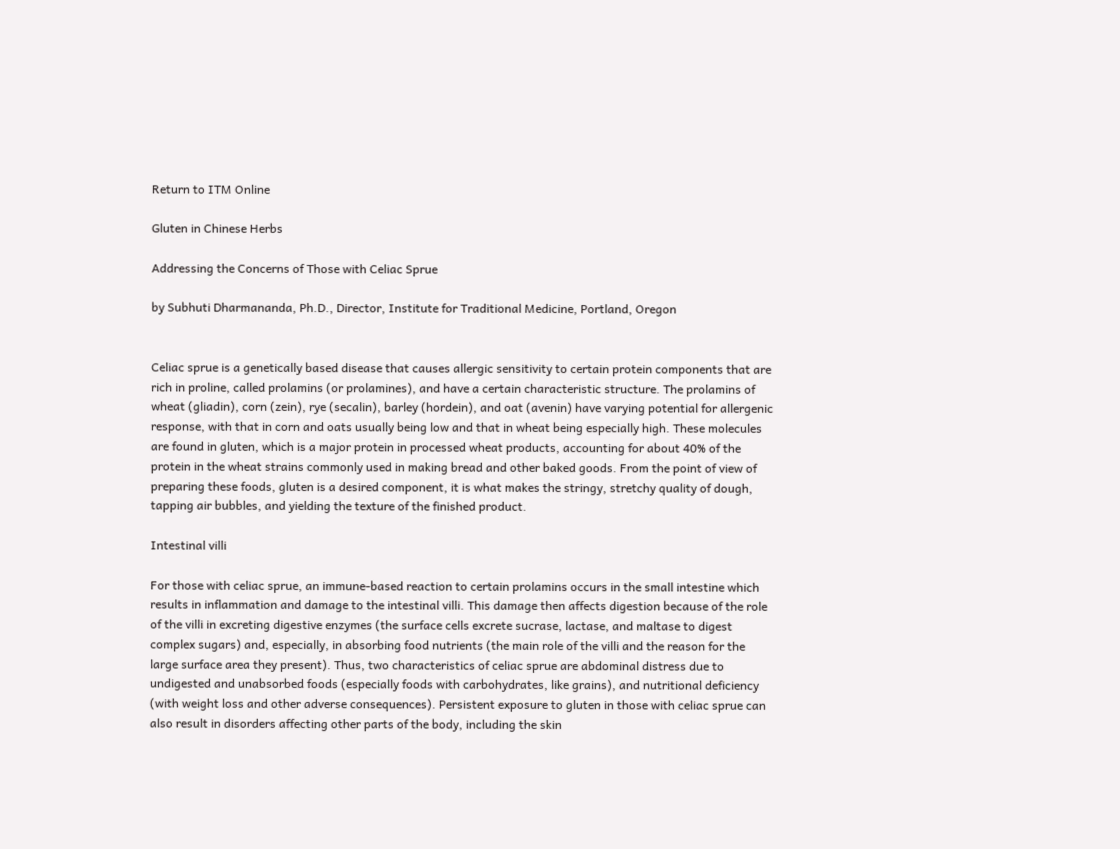Return to ITM Online

Gluten in Chinese Herbs

Addressing the Concerns of Those with Celiac Sprue

by Subhuti Dharmananda, Ph.D., Director, Institute for Traditional Medicine, Portland, Oregon


Celiac sprue is a genetically based disease that causes allergic sensitivity to certain protein components that are rich in proline, called prolamins (or prolamines), and have a certain characteristic structure. The prolamins of wheat (gliadin), corn (zein), rye (secalin), barley (hordein), and oat (avenin) have varying potential for allergenic response, with that in corn and oats usually being low and that in wheat being especially high. These molecules are found in gluten, which is a major protein in processed wheat products, accounting for about 40% of the protein in the wheat strains commonly used in making bread and other baked goods. From the point of view of preparing these foods, gluten is a desired component, it is what makes the stringy, stretchy quality of dough, tapping air bubbles, and yielding the texture of the finished product.

Intestinal villi

For those with celiac sprue, an immune-based reaction to certain prolamins occurs in the small intestine which results in inflammation and damage to the intestinal villi. This damage then affects digestion because of the role of the villi in excreting digestive enzymes (the surface cells excrete sucrase, lactase, and maltase to digest complex sugars) and, especially, in absorbing food nutrients (the main role of the villi and the reason for the large surface area they present). Thus, two characteristics of celiac sprue are abdominal distress due to undigested and unabsorbed foods (especially foods with carbohydrates, like grains), and nutritional deficiency (with weight loss and other adverse consequences). Persistent exposure to gluten in those with celiac sprue can also result in disorders affecting other parts of the body, including the skin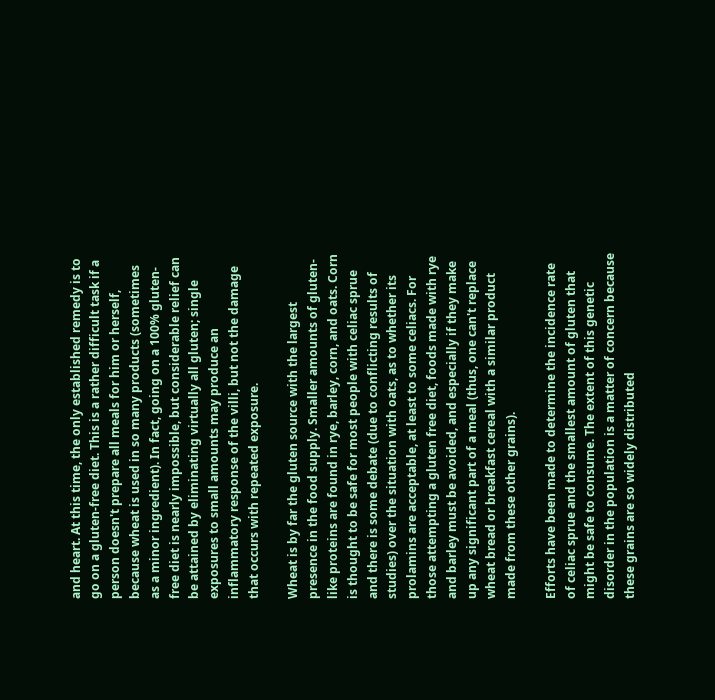and heart. At this time, the only established remedy is to go on a gluten-free diet. This is a rather difficult task if a person doesn't prepare all meals for him or herself, because wheat is used in so many products (sometimes as a minor ingredient). In fact, going on a 100% gluten-free diet is nearly impossible, but considerable relief can be attained by eliminating virtually all gluten; single exposures to small amounts may produce an inflammatory response of the villi, but not the damage that occurs with repeated exposure.

Wheat is by far the gluten source with the largest presence in the food supply. Smaller amounts of gluten-like proteins are found in rye, barley, corn, and oats. Corn is thought to be safe for most people with celiac sprue and there is some debate (due to conflicting results of studies) over the situation with oats, as to whether its prolamins are acceptable, at least to some celiacs. For those attempting a gluten free diet, foods made with rye and barley must be avoided, and especially if they make up any significant part of a meal (thus, one can't replace wheat bread or breakfast cereal with a similar product made from these other grains).

Efforts have been made to determine the incidence rate of celiac sprue and the smallest amount of gluten that might be safe to consume. The extent of this genetic disorder in the population is a matter of concern because these grains are so widely distributed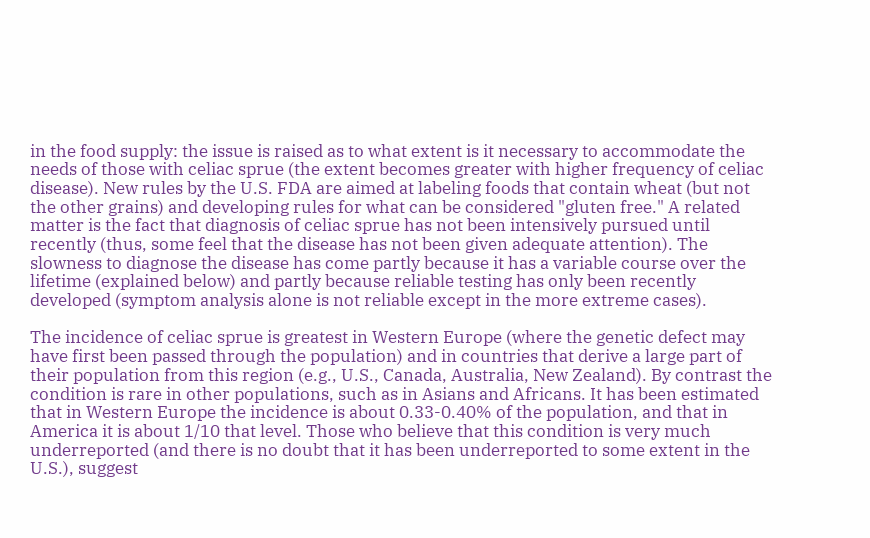in the food supply: the issue is raised as to what extent is it necessary to accommodate the needs of those with celiac sprue (the extent becomes greater with higher frequency of celiac disease). New rules by the U.S. FDA are aimed at labeling foods that contain wheat (but not the other grains) and developing rules for what can be considered "gluten free." A related matter is the fact that diagnosis of celiac sprue has not been intensively pursued until recently (thus, some feel that the disease has not been given adequate attention). The slowness to diagnose the disease has come partly because it has a variable course over the lifetime (explained below) and partly because reliable testing has only been recently developed (symptom analysis alone is not reliable except in the more extreme cases).

The incidence of celiac sprue is greatest in Western Europe (where the genetic defect may have first been passed through the population) and in countries that derive a large part of their population from this region (e.g., U.S., Canada, Australia, New Zealand). By contrast the condition is rare in other populations, such as in Asians and Africans. It has been estimated that in Western Europe the incidence is about 0.33-0.40% of the population, and that in America it is about 1/10 that level. Those who believe that this condition is very much underreported (and there is no doubt that it has been underreported to some extent in the U.S.), suggest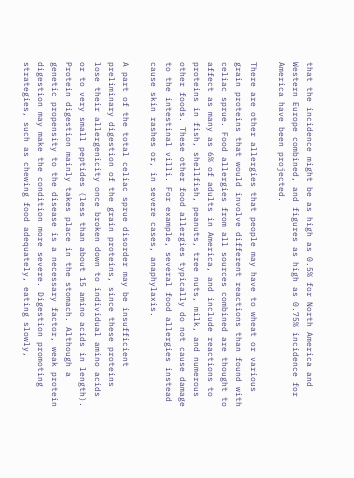that the incidence might be as high as 0.5% for North America and Western Europe combined, and figures as high as 0.75% incidence for America have been projected.

There are other allergies that people may have to wheat or various grain proteins that would involve different reactions than found with celiac sprue. Food allergies from all sources combined are thought to affect as many as 6% of adults in America, and include reactions to proteins in fish, shellfish, peanuts, tree nuts, milk, and numerous other foods. These other food allergies typically do not cause damage to the intestinal villi. For example, several food allergies instead cause skin rashes or, in severe cases, anaphylaxis.

A part of the total celiac sprue disorder may be insufficient preliminary digestion of the grain proteins, since these proteins lose their allergenicity once broken down to individual amino acids or to very small peptides (less than about 15 amino acids in length). Protein digestion mainly takes place in the stomach. Although a genetic propensity to the disease is a necessary factor, weak protein digestion may make the condition more severe. Digestion promoting strategies, such as chewing food adequately, eating slowly,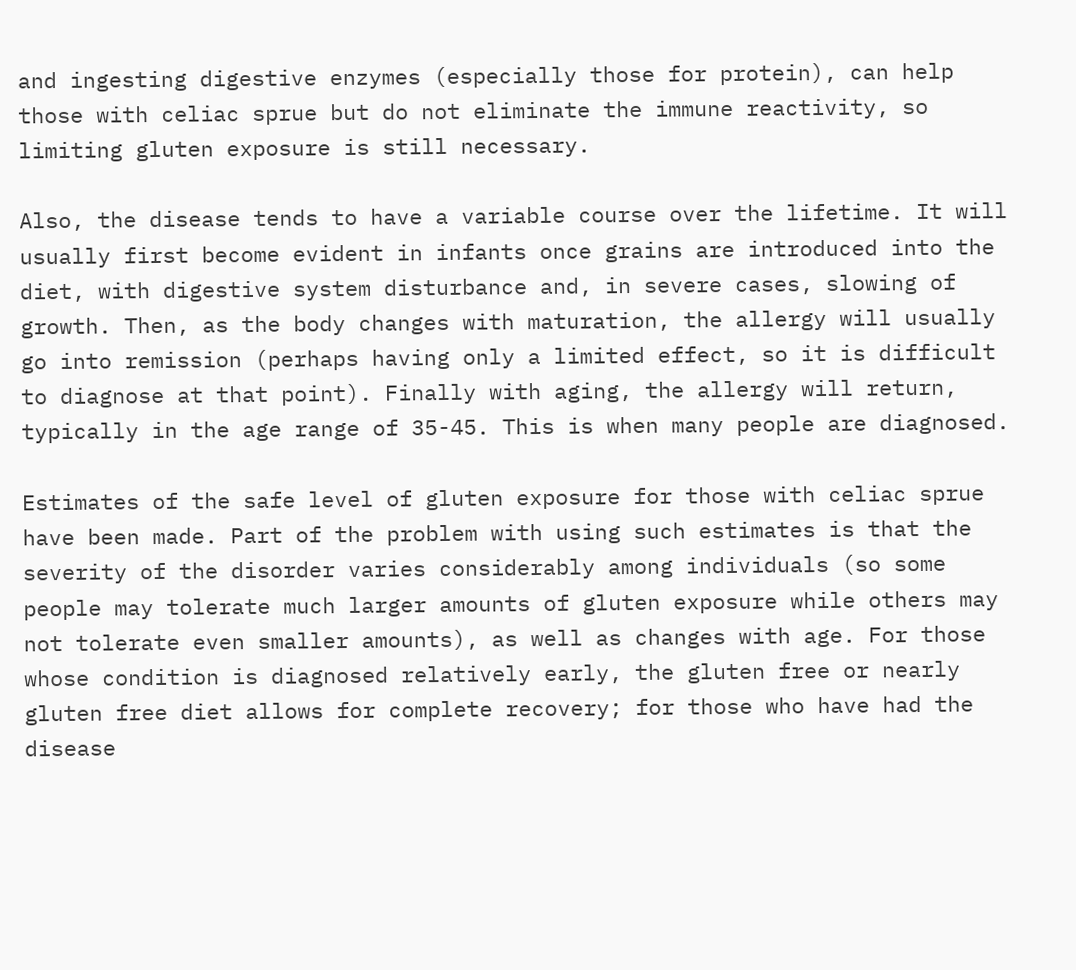and ingesting digestive enzymes (especially those for protein), can help those with celiac sprue but do not eliminate the immune reactivity, so limiting gluten exposure is still necessary.

Also, the disease tends to have a variable course over the lifetime. It will usually first become evident in infants once grains are introduced into the diet, with digestive system disturbance and, in severe cases, slowing of growth. Then, as the body changes with maturation, the allergy will usually go into remission (perhaps having only a limited effect, so it is difficult to diagnose at that point). Finally with aging, the allergy will return, typically in the age range of 35-45. This is when many people are diagnosed.

Estimates of the safe level of gluten exposure for those with celiac sprue have been made. Part of the problem with using such estimates is that the severity of the disorder varies considerably among individuals (so some people may tolerate much larger amounts of gluten exposure while others may not tolerate even smaller amounts), as well as changes with age. For those whose condition is diagnosed relatively early, the gluten free or nearly gluten free diet allows for complete recovery; for those who have had the disease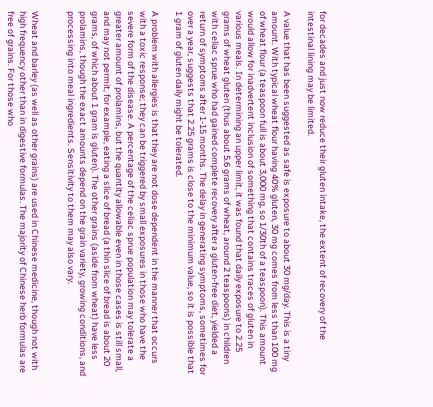for decades and just now reduce their gluten intake, the extent of recovery of the intestinal lining may be limited.

A value that has been suggested as safe is exposure to about 30 mg/day. This is a tiny amount. With typical wheat flour having 40% gluten, 30 mg comes from less than 100 mg of wheat flour (a teaspoon full is about 3,000 mg, so 1/30th of a teaspoon). This amount would allow for inadvertent inclusion of something that contains traces of gluten in various meals. In determining an upper limit, it was found that daily exposure to 2.25 grams of wheat gluten (thus about 5.6 grams of wheat, around 2 teaspoons) in children with celiac sprue who had gained complete recovery after a gluten-free diet, yielded a return of symptoms after 1-15 months. The delay in generating symptoms, sometimes for over a year, suggests that 2.25 grams is close to the minimum value, so it is possible that 1 gram of gluten daily might be tolerated.

A problem with allergies is that they are not dose dependent in the manner that occurs with a toxic response; they can be triggered by small exposures in those who have the severe form of the disease. A percentage of the celiac sprue population may tolerate a greater amount of prolamins, but the quantity allowable even in those cases is still small, and may not permit, for example, eating a slice of bread (a thin slice of bread is about 20 grams, of which about 1 gram is gluten). The other grains (aside from wheat) have less prolamins, though the exact amounts depend on the grain variety, growing conditions, and processing into meal ingredients. Sensitivity to them may also vary.


Wheat and barley (as well as other grains) are used in Chinese medicine, though not with high frequency other than in digestive formulas. The majority of Chinese herb formulas are free of grains. For those who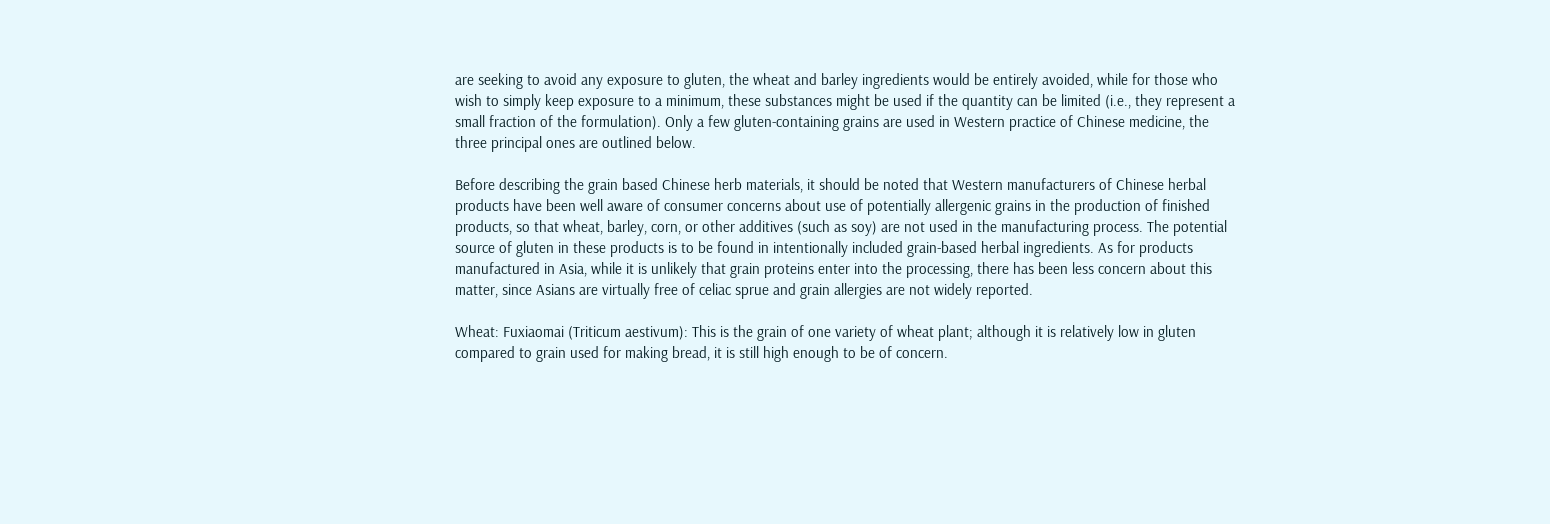are seeking to avoid any exposure to gluten, the wheat and barley ingredients would be entirely avoided, while for those who wish to simply keep exposure to a minimum, these substances might be used if the quantity can be limited (i.e., they represent a small fraction of the formulation). Only a few gluten-containing grains are used in Western practice of Chinese medicine, the three principal ones are outlined below.

Before describing the grain based Chinese herb materials, it should be noted that Western manufacturers of Chinese herbal products have been well aware of consumer concerns about use of potentially allergenic grains in the production of finished products, so that wheat, barley, corn, or other additives (such as soy) are not used in the manufacturing process. The potential source of gluten in these products is to be found in intentionally included grain-based herbal ingredients. As for products manufactured in Asia, while it is unlikely that grain proteins enter into the processing, there has been less concern about this matter, since Asians are virtually free of celiac sprue and grain allergies are not widely reported.

Wheat: Fuxiaomai (Triticum aestivum): This is the grain of one variety of wheat plant; although it is relatively low in gluten compared to grain used for making bread, it is still high enough to be of concern.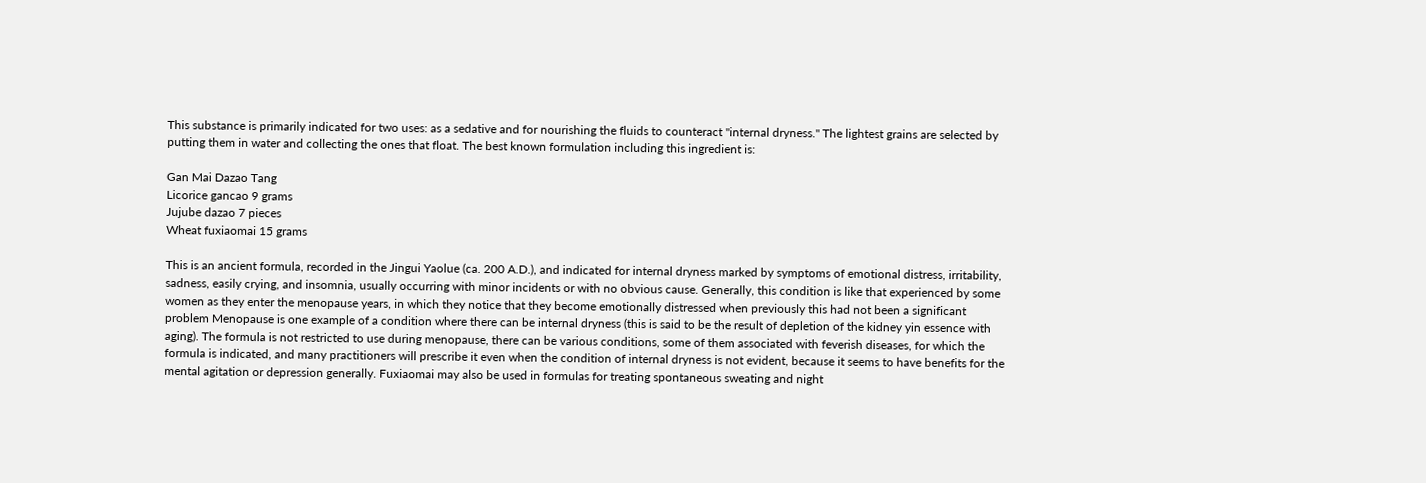This substance is primarily indicated for two uses: as a sedative and for nourishing the fluids to counteract "internal dryness." The lightest grains are selected by putting them in water and collecting the ones that float. The best known formulation including this ingredient is:

Gan Mai Dazao Tang
Licorice gancao 9 grams
Jujube dazao 7 pieces
Wheat fuxiaomai 15 grams

This is an ancient formula, recorded in the Jingui Yaolue (ca. 200 A.D.), and indicated for internal dryness marked by symptoms of emotional distress, irritability, sadness, easily crying, and insomnia, usually occurring with minor incidents or with no obvious cause. Generally, this condition is like that experienced by some women as they enter the menopause years, in which they notice that they become emotionally distressed when previously this had not been a significant problem Menopause is one example of a condition where there can be internal dryness (this is said to be the result of depletion of the kidney yin essence with aging). The formula is not restricted to use during menopause, there can be various conditions, some of them associated with feverish diseases, for which the formula is indicated, and many practitioners will prescribe it even when the condition of internal dryness is not evident, because it seems to have benefits for the mental agitation or depression generally. Fuxiaomai may also be used in formulas for treating spontaneous sweating and night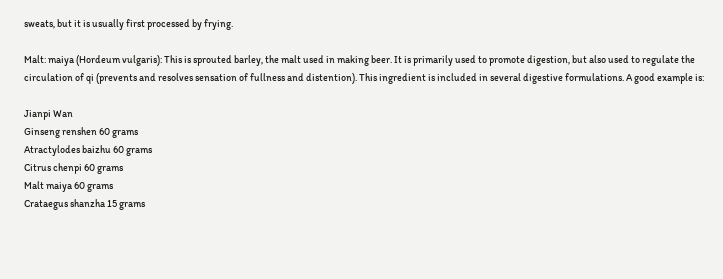sweats, but it is usually first processed by frying.

Malt: maiya (Hordeum vulgaris): This is sprouted barley, the malt used in making beer. It is primarily used to promote digestion, but also used to regulate the circulation of qi (prevents and resolves sensation of fullness and distention). This ingredient is included in several digestive formulations. A good example is:

Jianpi Wan
Ginseng renshen 60 grams
Atractylodes baizhu 60 grams
Citrus chenpi 60 grams
Malt maiya 60 grams
Crataegus shanzha 15 grams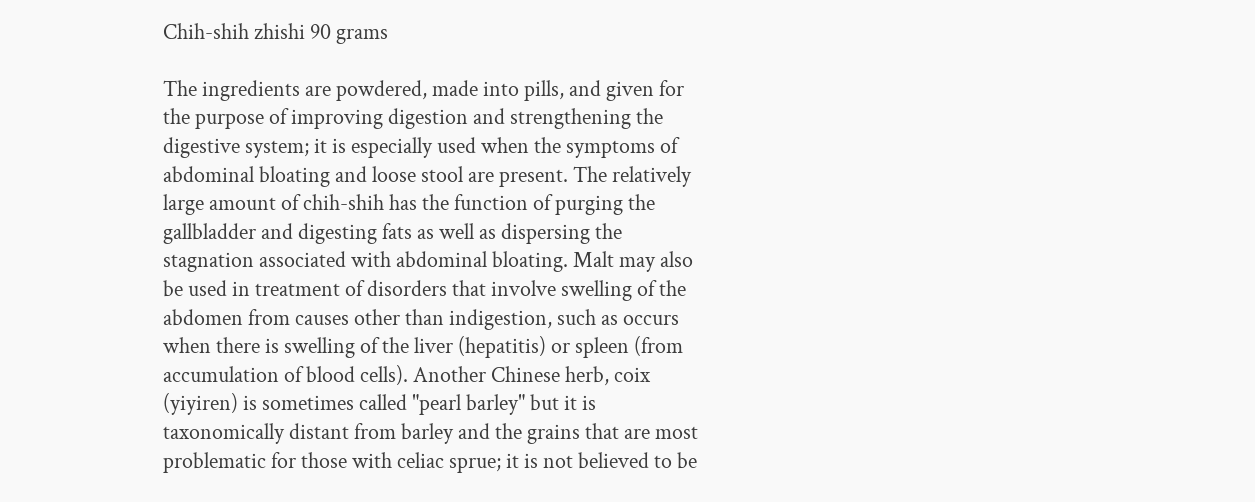Chih-shih zhishi 90 grams

The ingredients are powdered, made into pills, and given for the purpose of improving digestion and strengthening the digestive system; it is especially used when the symptoms of abdominal bloating and loose stool are present. The relatively large amount of chih-shih has the function of purging the gallbladder and digesting fats as well as dispersing the stagnation associated with abdominal bloating. Malt may also be used in treatment of disorders that involve swelling of the abdomen from causes other than indigestion, such as occurs when there is swelling of the liver (hepatitis) or spleen (from accumulation of blood cells). Another Chinese herb, coix (yiyiren) is sometimes called "pearl barley" but it is taxonomically distant from barley and the grains that are most problematic for those with celiac sprue; it is not believed to be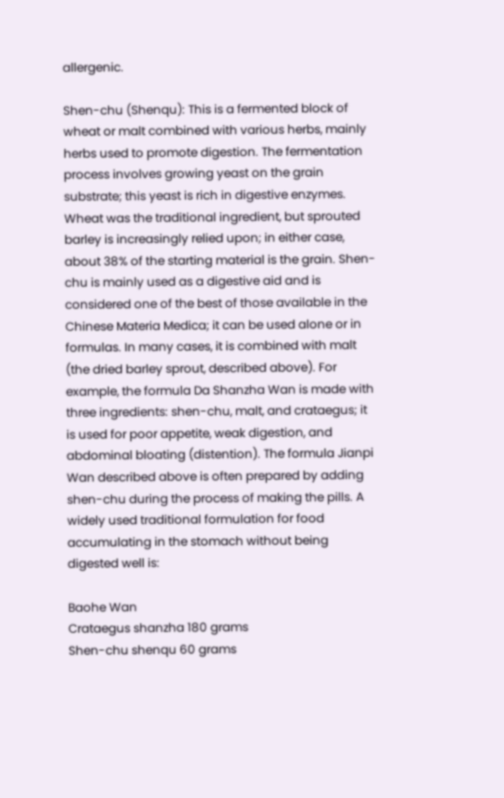allergenic.

Shen-chu (Shenqu): This is a fermented block of wheat or malt combined with various herbs, mainly herbs used to promote digestion. The fermentation process involves growing yeast on the grain substrate; this yeast is rich in digestive enzymes. Wheat was the traditional ingredient, but sprouted barley is increasingly relied upon; in either case, about 38% of the starting material is the grain. Shen-chu is mainly used as a digestive aid and is considered one of the best of those available in the Chinese Materia Medica; it can be used alone or in formulas. In many cases, it is combined with malt (the dried barley sprout, described above). For example, the formula Da Shanzha Wan is made with three ingredients: shen-chu, malt, and crataegus; it is used for poor appetite, weak digestion, and abdominal bloating (distention). The formula Jianpi Wan described above is often prepared by adding shen-chu during the process of making the pills. A widely used traditional formulation for food accumulating in the stomach without being digested well is:

Baohe Wan
Crataegus shanzha 180 grams
Shen-chu shenqu 60 grams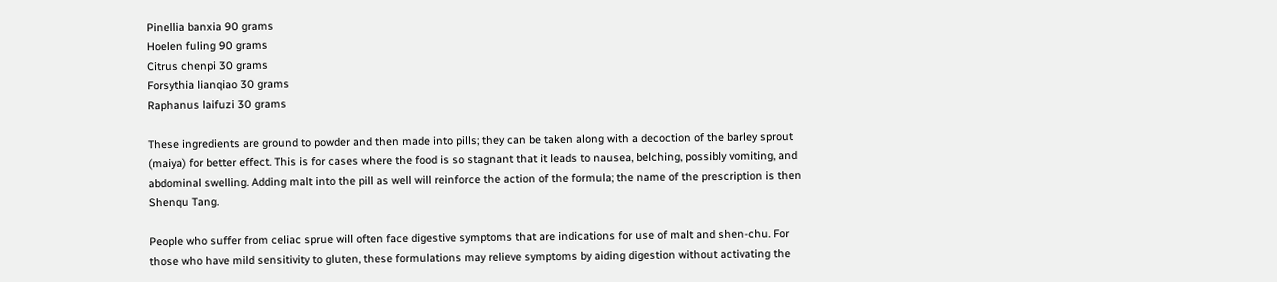Pinellia banxia 90 grams
Hoelen fuling 90 grams
Citrus chenpi 30 grams
Forsythia lianqiao 30 grams
Raphanus laifuzi 30 grams

These ingredients are ground to powder and then made into pills; they can be taken along with a decoction of the barley sprout (maiya) for better effect. This is for cases where the food is so stagnant that it leads to nausea, belching, possibly vomiting, and abdominal swelling. Adding malt into the pill as well will reinforce the action of the formula; the name of the prescription is then Shenqu Tang.

People who suffer from celiac sprue will often face digestive symptoms that are indications for use of malt and shen-chu. For those who have mild sensitivity to gluten, these formulations may relieve symptoms by aiding digestion without activating the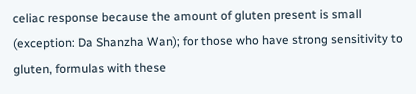celiac response because the amount of gluten present is small (exception: Da Shanzha Wan); for those who have strong sensitivity to gluten, formulas with these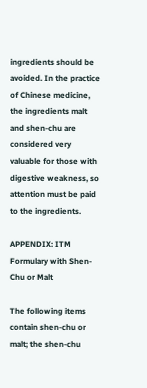ingredients should be avoided. In the practice of Chinese medicine, the ingredients malt and shen-chu are considered very valuable for those with digestive weakness, so attention must be paid to the ingredients.

APPENDIX: ITM Formulary with Shen-Chu or Malt

The following items contain shen-chu or malt; the shen-chu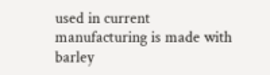used in current manufacturing is made with barley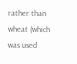rather than wheat (which was used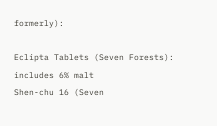formerly):

Eclipta Tablets (Seven Forests): includes 6% malt
Shen-chu 16 (Seven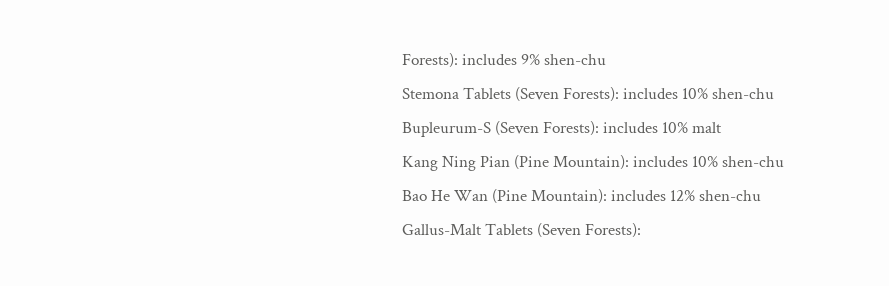Forests): includes 9% shen-chu
Stemona Tablets (Seven Forests): includes 10% shen-chu
Bupleurum-S (Seven Forests): includes 10% malt
Kang Ning Pian (Pine Mountain): includes 10% shen-chu
Bao He Wan (Pine Mountain): includes 12% shen-chu
Gallus-Malt Tablets (Seven Forests):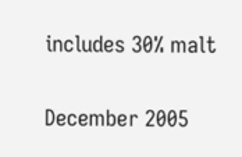includes 30% malt

December 2005